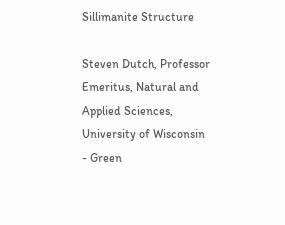Sillimanite Structure

Steven Dutch, Professor Emeritus, Natural and Applied Sciences, University of Wisconsin - Green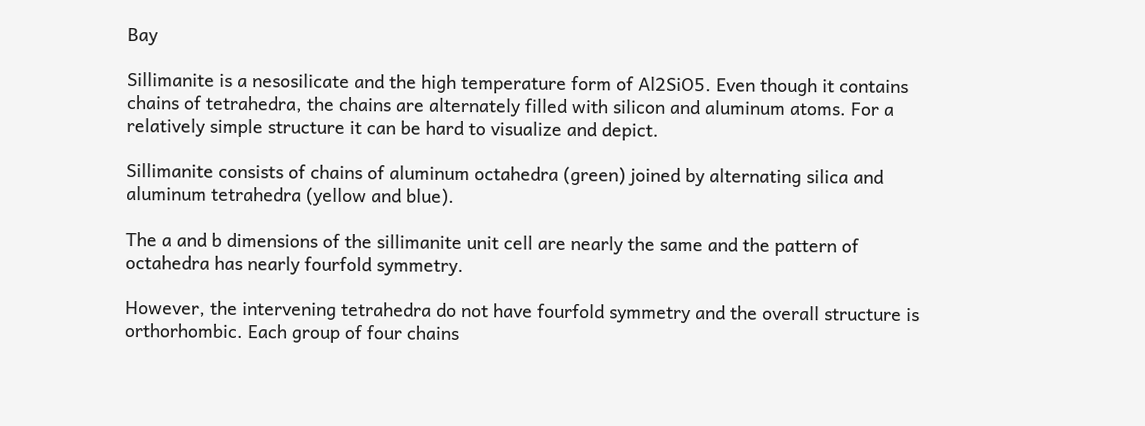Bay

Sillimanite is a nesosilicate and the high temperature form of Al2SiO5. Even though it contains chains of tetrahedra, the chains are alternately filled with silicon and aluminum atoms. For a relatively simple structure it can be hard to visualize and depict.

Sillimanite consists of chains of aluminum octahedra (green) joined by alternating silica and aluminum tetrahedra (yellow and blue).

The a and b dimensions of the sillimanite unit cell are nearly the same and the pattern of octahedra has nearly fourfold symmetry.

However, the intervening tetrahedra do not have fourfold symmetry and the overall structure is orthorhombic. Each group of four chains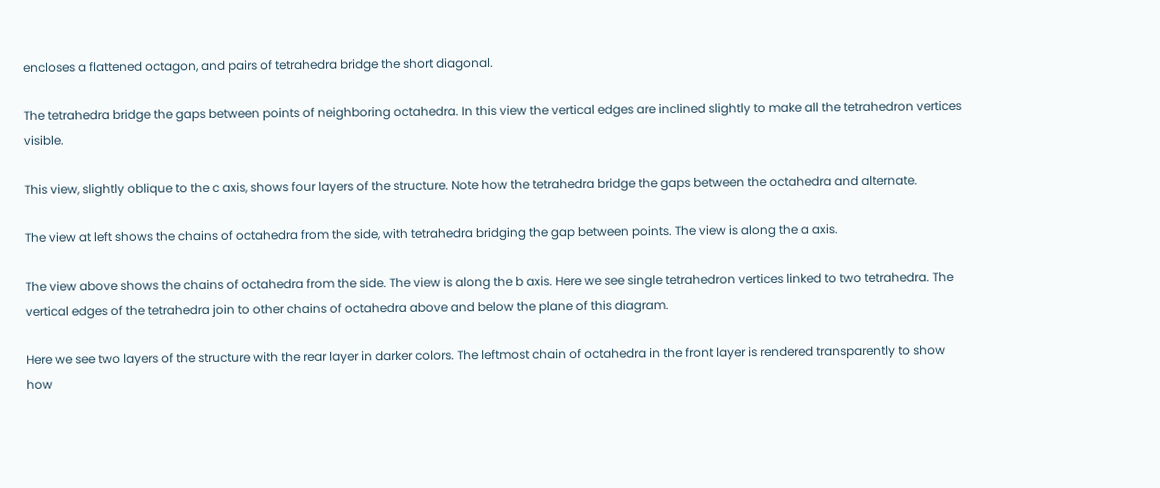encloses a flattened octagon, and pairs of tetrahedra bridge the short diagonal.

The tetrahedra bridge the gaps between points of neighboring octahedra. In this view the vertical edges are inclined slightly to make all the tetrahedron vertices visible.

This view, slightly oblique to the c axis, shows four layers of the structure. Note how the tetrahedra bridge the gaps between the octahedra and alternate.

The view at left shows the chains of octahedra from the side, with tetrahedra bridging the gap between points. The view is along the a axis.

The view above shows the chains of octahedra from the side. The view is along the b axis. Here we see single tetrahedron vertices linked to two tetrahedra. The vertical edges of the tetrahedra join to other chains of octahedra above and below the plane of this diagram.

Here we see two layers of the structure with the rear layer in darker colors. The leftmost chain of octahedra in the front layer is rendered transparently to show how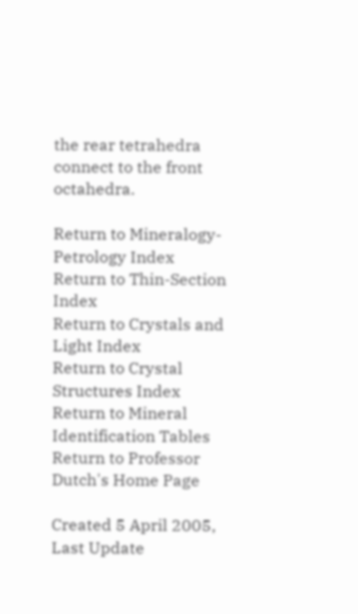the rear tetrahedra connect to the front octahedra.

Return to Mineralogy-Petrology Index
Return to Thin-Section Index
Return to Crystals and Light Index
Return to Crystal Structures Index
Return to Mineral Identification Tables
Return to Professor Dutch's Home Page

Created 5 April 2005, Last Update